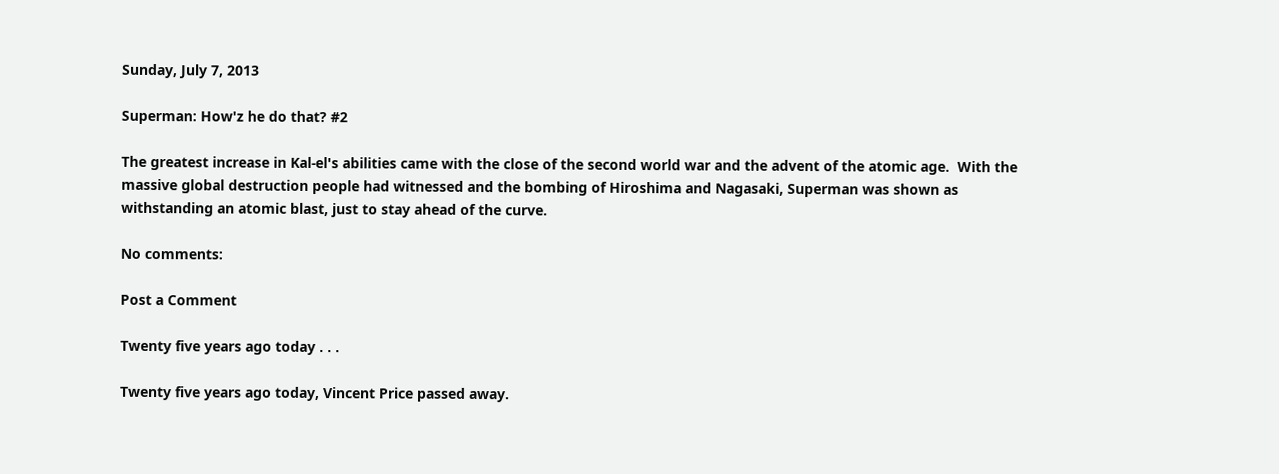Sunday, July 7, 2013

Superman: How'z he do that? #2

The greatest increase in Kal-el's abilities came with the close of the second world war and the advent of the atomic age.  With the massive global destruction people had witnessed and the bombing of Hiroshima and Nagasaki, Superman was shown as withstanding an atomic blast, just to stay ahead of the curve.

No comments:

Post a Comment

Twenty five years ago today . . .

Twenty five years ago today, Vincent Price passed away.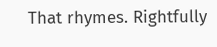That rhymes. Rightfully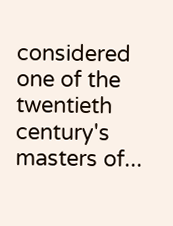considered one of the twentieth century's masters of...